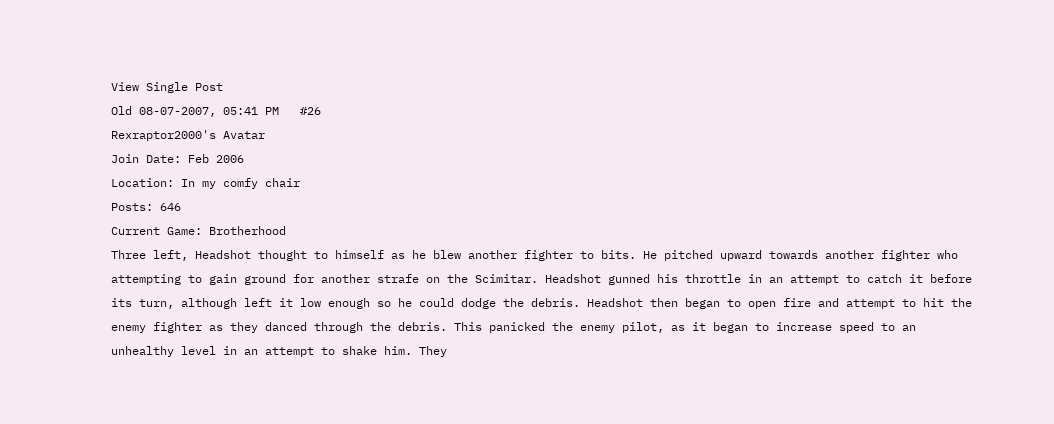View Single Post
Old 08-07-2007, 05:41 PM   #26
Rexraptor2000's Avatar
Join Date: Feb 2006
Location: In my comfy chair
Posts: 646
Current Game: Brotherhood
Three left, Headshot thought to himself as he blew another fighter to bits. He pitched upward towards another fighter who attempting to gain ground for another strafe on the Scimitar. Headshot gunned his throttle in an attempt to catch it before its turn, although left it low enough so he could dodge the debris. Headshot then began to open fire and attempt to hit the enemy fighter as they danced through the debris. This panicked the enemy pilot, as it began to increase speed to an unhealthy level in an attempt to shake him. They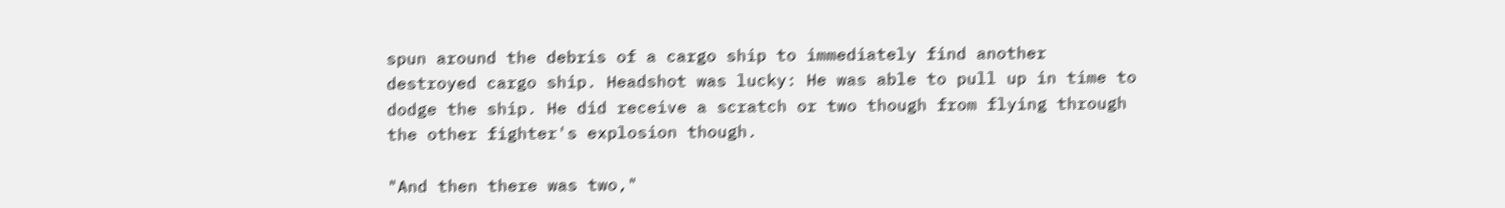spun around the debris of a cargo ship to immediately find another destroyed cargo ship. Headshot was lucky: He was able to pull up in time to dodge the ship. He did receive a scratch or two though from flying through the other fighter's explosion though.

"And then there was two,"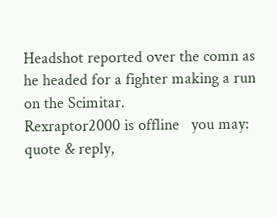Headshot reported over the comn as he headed for a fighter making a run on the Scimitar.
Rexraptor2000 is offline   you may: quote & reply,